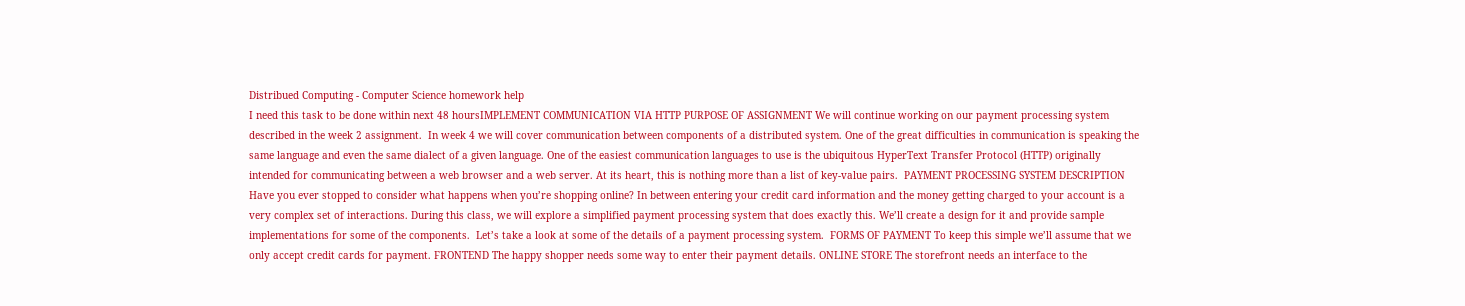Distribued Computing - Computer Science homework help
I need this task to be done within next 48 hoursIMPLEMENT COMMUNICATION VIA HTTP PURPOSE OF ASSIGNMENT We will continue working on our payment processing system described in the week 2 assignment.  In week 4 we will cover communication between components of a distributed system. One of the great difficulties in communication is speaking the same language and even the same dialect of a given language. One of the easiest communication languages to use is the ubiquitous HyperText Transfer Protocol (HTTP) originally intended for communicating between a web browser and a web server. At its heart, this is nothing more than a list of key-value pairs.  PAYMENT PROCESSING SYSTEM DESCRIPTION Have you ever stopped to consider what happens when you’re shopping online? In between entering your credit card information and the money getting charged to your account is a very complex set of interactions. During this class, we will explore a simplified payment processing system that does exactly this. We’ll create a design for it and provide sample implementations for some of the components.  Let’s take a look at some of the details of a payment processing system.  FORMS OF PAYMENT To keep this simple we’ll assume that we only accept credit cards for payment. FRONTEND The happy shopper needs some way to enter their payment details. ONLINE STORE The storefront needs an interface to the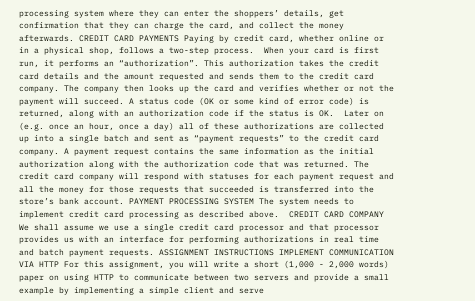processing system where they can enter the shoppers’ details, get confirmation that they can charge the card, and collect the money afterwards. CREDIT CARD PAYMENTS Paying by credit card, whether online or in a physical shop, follows a two-step process.  When your card is first run, it performs an “authorization”. This authorization takes the credit card details and the amount requested and sends them to the credit card company. The company then looks up the card and verifies whether or not the payment will succeed. A status code (OK or some kind of error code) is returned, along with an authorization code if the status is OK.  Later on (e.g. once an hour, once a day) all of these authorizations are collected up into a single batch and sent as “payment requests” to the credit card company. A payment request contains the same information as the initial authorization along with the authorization code that was returned. The credit card company will respond with statuses for each payment request and all the money for those requests that succeeded is transferred into the store’s bank account. PAYMENT PROCESSING SYSTEM The system needs to implement credit card processing as described above.  CREDIT CARD COMPANY We shall assume we use a single credit card processor and that processor provides us with an interface for performing authorizations in real time and batch payment requests. ASSIGNMENT INSTRUCTIONS IMPLEMENT COMMUNICATION VIA HTTP For this assignment, you will write a short (1,000 - 2,000 words) paper on using HTTP to communicate between two servers and provide a small example by implementing a simple client and serve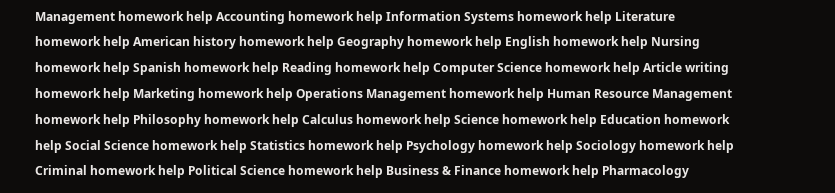Management homework help Accounting homework help Information Systems homework help Literature homework help American history homework help Geography homework help English homework help Nursing homework help Spanish homework help Reading homework help Computer Science homework help Article writing homework help Marketing homework help Operations Management homework help Human Resource Management homework help Philosophy homework help Calculus homework help Science homework help Education homework help Social Science homework help Statistics homework help Psychology homework help Sociology homework help Criminal homework help Political Science homework help Business & Finance homework help Pharmacology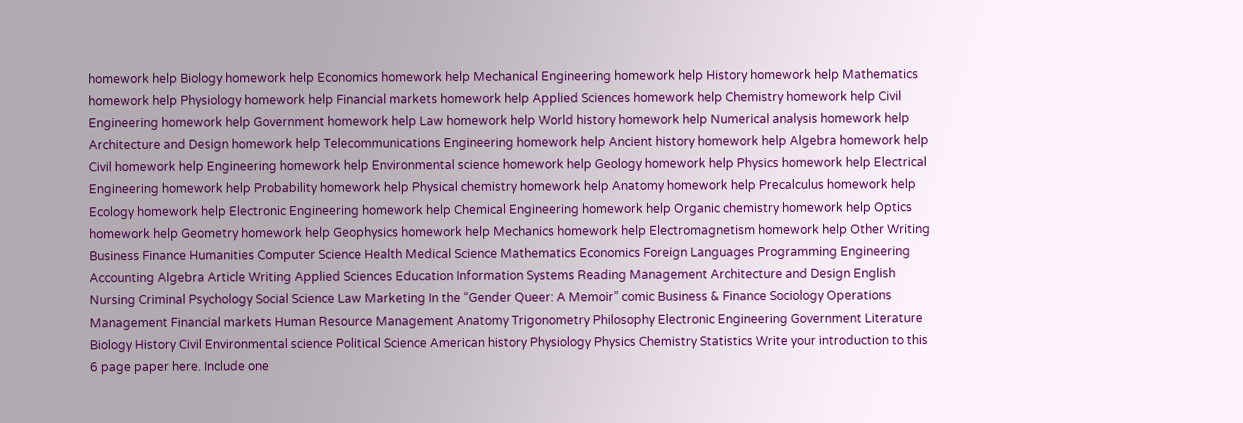homework help Biology homework help Economics homework help Mechanical Engineering homework help History homework help Mathematics homework help Physiology homework help Financial markets homework help Applied Sciences homework help Chemistry homework help Civil Engineering homework help Government homework help Law homework help World history homework help Numerical analysis homework help Architecture and Design homework help Telecommunications Engineering homework help Ancient history homework help Algebra homework help Civil homework help Engineering homework help Environmental science homework help Geology homework help Physics homework help Electrical Engineering homework help Probability homework help Physical chemistry homework help Anatomy homework help Precalculus homework help Ecology homework help Electronic Engineering homework help Chemical Engineering homework help Organic chemistry homework help Optics homework help Geometry homework help Geophysics homework help Mechanics homework help Electromagnetism homework help Other Writing Business Finance Humanities Computer Science Health Medical Science Mathematics Economics Foreign Languages Programming Engineering Accounting Algebra Article Writing Applied Sciences Education Information Systems Reading Management Architecture and Design English Nursing Criminal Psychology Social Science Law Marketing In the “Gender Queer: A Memoir” comic Business & Finance Sociology Operations Management Financial markets Human Resource Management Anatomy Trigonometry Philosophy Electronic Engineering Government Literature Biology History Civil Environmental science Political Science American history Physiology Physics Chemistry Statistics Write your introduction to this 6 page paper here. Include one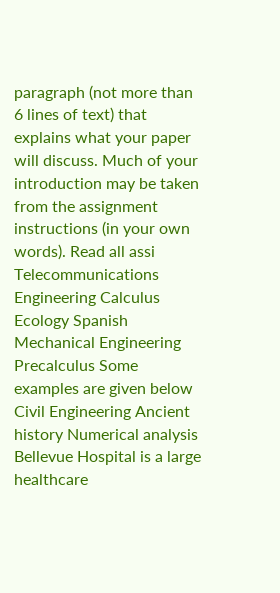paragraph (not more than 6 lines of text) that explains what your paper will discuss. Much of your introduction may be taken from the assignment instructions (in your own words). Read all assi Telecommunications Engineering Calculus Ecology Spanish Mechanical Engineering Precalculus Some examples are given below Civil Engineering Ancient history Numerical analysis Bellevue Hospital is a large healthcare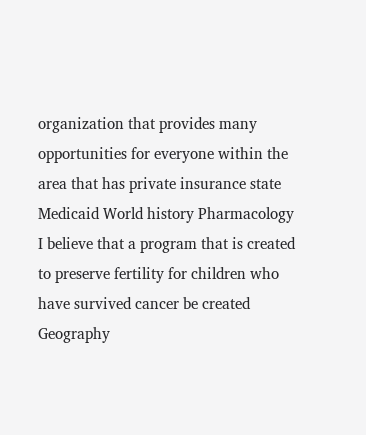organization that provides many opportunities for everyone within the area that has private insurance state Medicaid World history Pharmacology I believe that a program that is created to preserve fertility for children who have survived cancer be created Geography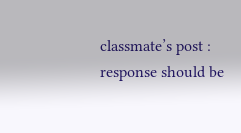classmate’s post : response should be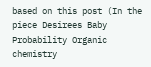based on this post (In the piece Desirees Baby Probability Organic chemistry